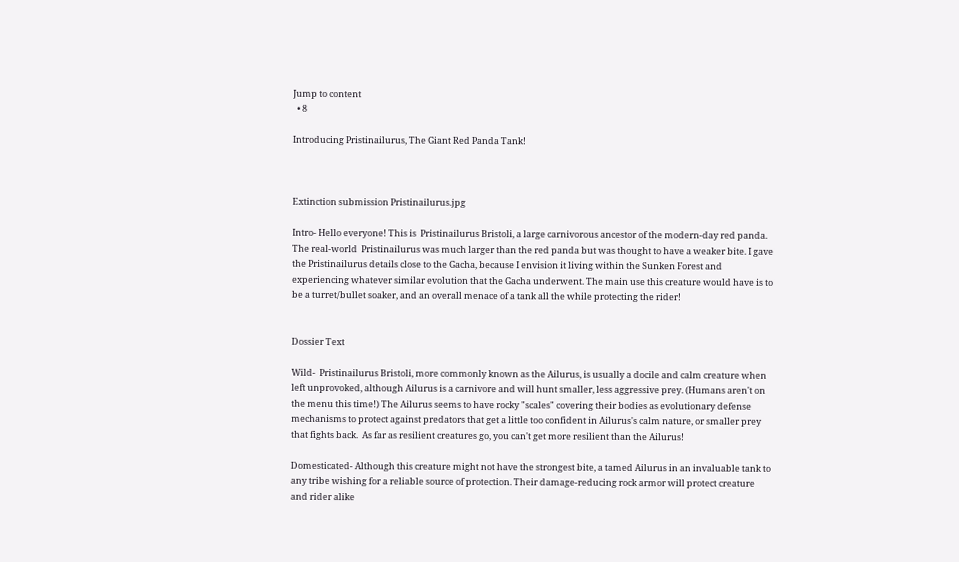Jump to content
  • 8

Introducing Pristinailurus, The Giant Red Panda Tank!



Extinction submission Pristinailurus.jpg

Intro- Hello everyone! This is  Pristinailurus Bristoli, a large carnivorous ancestor of the modern-day red panda. The real-world  Pristinailurus was much larger than the red panda but was thought to have a weaker bite. I gave the Pristinailurus details close to the Gacha, because I envision it living within the Sunken Forest and experiencing whatever similar evolution that the Gacha underwent. The main use this creature would have is to be a turret/bullet soaker, and an overall menace of a tank all the while protecting the rider!


Dossier Text

Wild-  Pristinailurus Bristoli, more commonly known as the Ailurus, is usually a docile and calm creature when left unprovoked, although Ailurus is a carnivore and will hunt smaller, less aggressive prey. (Humans aren't on the menu this time!) The Ailurus seems to have rocky "scales" covering their bodies as evolutionary defense mechanisms to protect against predators that get a little too confident in Ailurus's calm nature, or smaller prey that fights back.  As far as resilient creatures go, you can't get more resilient than the Ailurus!

Domesticated- Although this creature might not have the strongest bite, a tamed Ailurus in an invaluable tank to any tribe wishing for a reliable source of protection. Their damage-reducing rock armor will protect creature and rider alike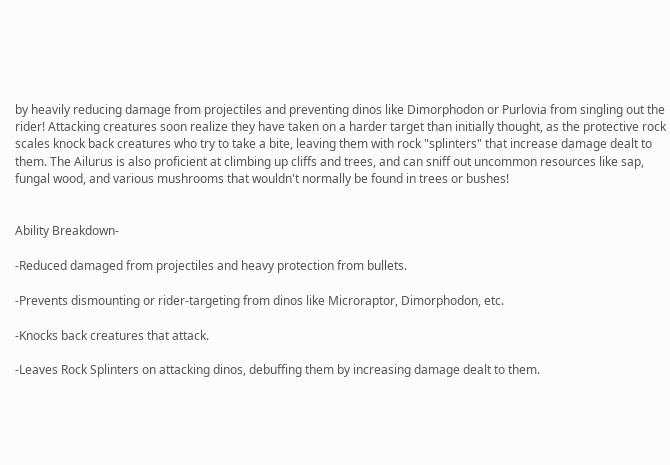by heavily reducing damage from projectiles and preventing dinos like Dimorphodon or Purlovia from singling out the rider! Attacking creatures soon realize they have taken on a harder target than initially thought, as the protective rock scales knock back creatures who try to take a bite, leaving them with rock "splinters" that increase damage dealt to them. The Ailurus is also proficient at climbing up cliffs and trees, and can sniff out uncommon resources like sap, fungal wood, and various mushrooms that wouldn't normally be found in trees or bushes!


Ability Breakdown-

-Reduced damaged from projectiles and heavy protection from bullets.

-Prevents dismounting or rider-targeting from dinos like Microraptor, Dimorphodon, etc.

-Knocks back creatures that attack.

-Leaves Rock Splinters on attacking dinos, debuffing them by increasing damage dealt to them.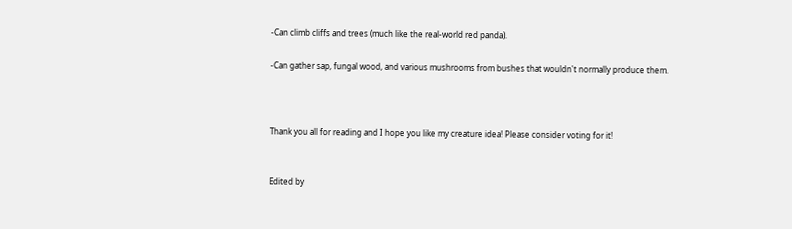-Can climb cliffs and trees (much like the real-world red panda).

-Can gather sap, fungal wood, and various mushrooms from bushes that wouldn't normally produce them.



Thank you all for reading and I hope you like my creature idea! Please consider voting for it!


Edited by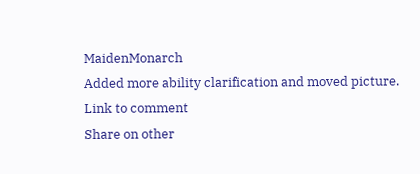MaidenMonarch
Added more ability clarification and moved picture.
Link to comment
Share on other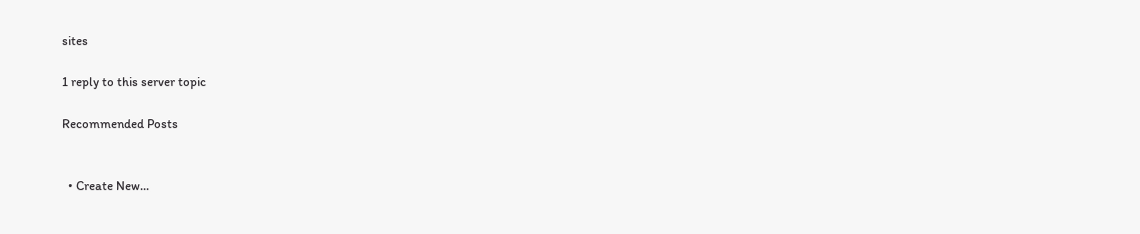sites

1 reply to this server topic

Recommended Posts


  • Create New...